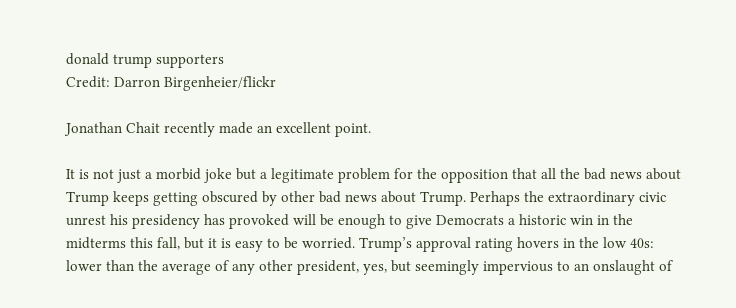donald trump supporters
Credit: Darron Birgenheier/flickr

Jonathan Chait recently made an excellent point.

It is not just a morbid joke but a legitimate problem for the opposition that all the bad news about Trump keeps getting obscured by other bad news about Trump. Perhaps the extraordinary civic unrest his presidency has provoked will be enough to give Democrats a historic win in the midterms this fall, but it is easy to be worried. Trump’s approval rating hovers in the low 40s: lower than the average of any other president, yes, but seemingly impervious to an onslaught of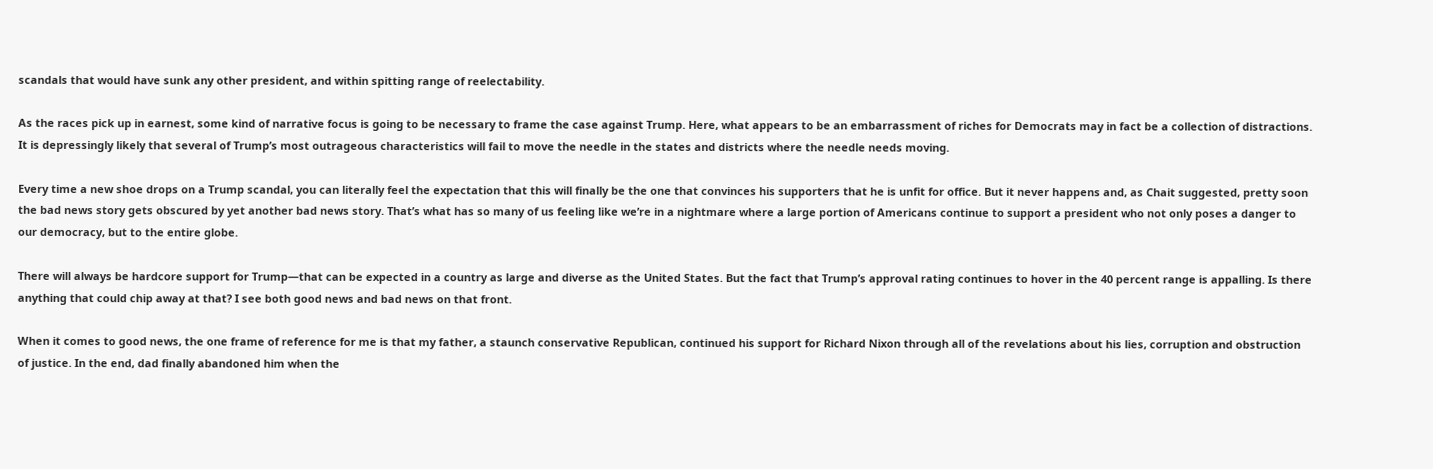scandals that would have sunk any other president, and within spitting range of reelectability.

As the races pick up in earnest, some kind of narrative focus is going to be necessary to frame the case against Trump. Here, what appears to be an embarrassment of riches for Democrats may in fact be a collection of distractions. It is depressingly likely that several of Trump’s most outrageous characteristics will fail to move the needle in the states and districts where the needle needs moving.

Every time a new shoe drops on a Trump scandal, you can literally feel the expectation that this will finally be the one that convinces his supporters that he is unfit for office. But it never happens and, as Chait suggested, pretty soon the bad news story gets obscured by yet another bad news story. That’s what has so many of us feeling like we’re in a nightmare where a large portion of Americans continue to support a president who not only poses a danger to our democracy, but to the entire globe.

There will always be hardcore support for Trump—that can be expected in a country as large and diverse as the United States. But the fact that Trump’s approval rating continues to hover in the 40 percent range is appalling. Is there anything that could chip away at that? I see both good news and bad news on that front.

When it comes to good news, the one frame of reference for me is that my father, a staunch conservative Republican, continued his support for Richard Nixon through all of the revelations about his lies, corruption and obstruction of justice. In the end, dad finally abandoned him when the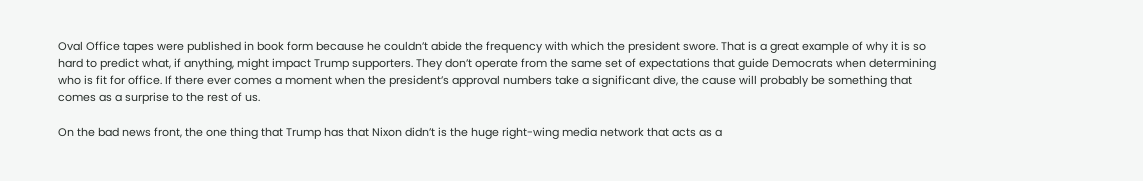Oval Office tapes were published in book form because he couldn’t abide the frequency with which the president swore. That is a great example of why it is so hard to predict what, if anything, might impact Trump supporters. They don’t operate from the same set of expectations that guide Democrats when determining who is fit for office. If there ever comes a moment when the president’s approval numbers take a significant dive, the cause will probably be something that comes as a surprise to the rest of us.

On the bad news front, the one thing that Trump has that Nixon didn’t is the huge right-wing media network that acts as a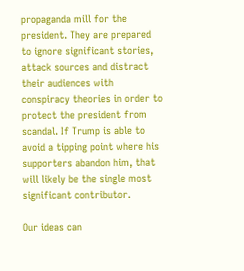propaganda mill for the president. They are prepared to ignore significant stories, attack sources and distract their audiences with conspiracy theories in order to protect the president from scandal. If Trump is able to avoid a tipping point where his supporters abandon him, that will likely be the single most significant contributor.

Our ideas can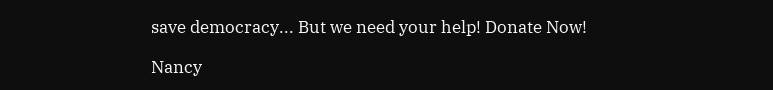save democracy... But we need your help! Donate Now!

Nancy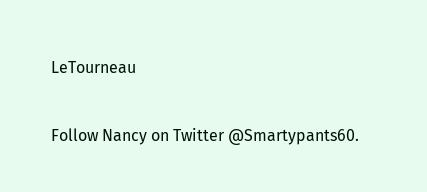LeTourneau

Follow Nancy on Twitter @Smartypants60.